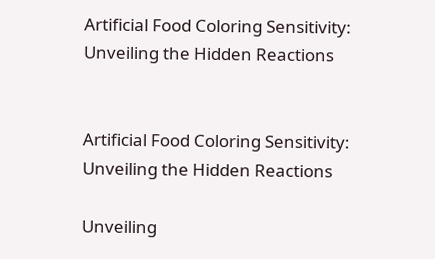Artificial Food Coloring Sensitivity: Unveiling the Hidden Reactions


Artificial Food Coloring Sensitivity: Unveiling the Hidden Reactions

Unveiling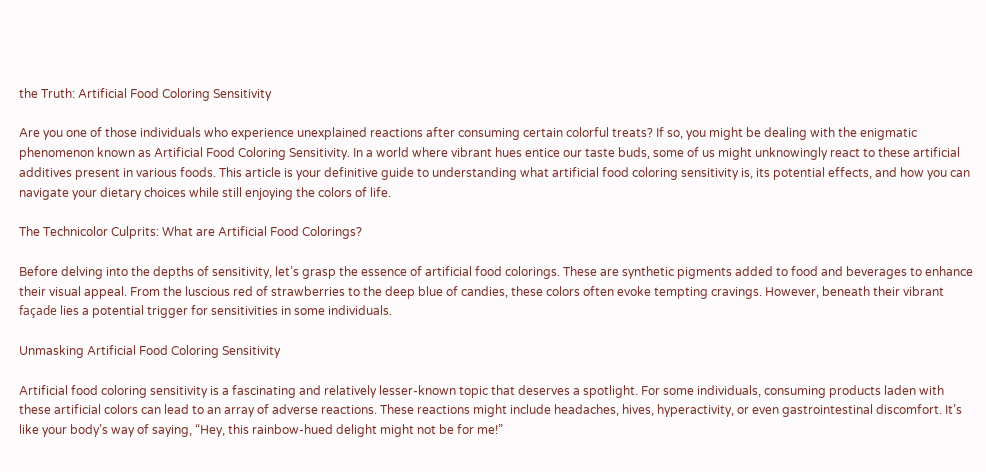the Truth: Artificial Food Coloring Sensitivity

Are you one of those individuals who experience unexplained reactions after consuming certain colorful treats? If so, you might be dealing with the enigmatic phenomenon known as Artificial Food Coloring Sensitivity. In a world where vibrant hues entice our taste buds, some of us might unknowingly react to these artificial additives present in various foods. This article is your definitive guide to understanding what artificial food coloring sensitivity is, its potential effects, and how you can navigate your dietary choices while still enjoying the colors of life.

The Technicolor Culprits: What are Artificial Food Colorings?

Before delving into the depths of sensitivity, let’s grasp the essence of artificial food colorings. These are synthetic pigments added to food and beverages to enhance their visual appeal. From the luscious red of strawberries to the deep blue of candies, these colors often evoke tempting cravings. However, beneath their vibrant façade lies a potential trigger for sensitivities in some individuals.

Unmasking Artificial Food Coloring Sensitivity

Artificial food coloring sensitivity is a fascinating and relatively lesser-known topic that deserves a spotlight. For some individuals, consuming products laden with these artificial colors can lead to an array of adverse reactions. These reactions might include headaches, hives, hyperactivity, or even gastrointestinal discomfort. It’s like your body’s way of saying, “Hey, this rainbow-hued delight might not be for me!”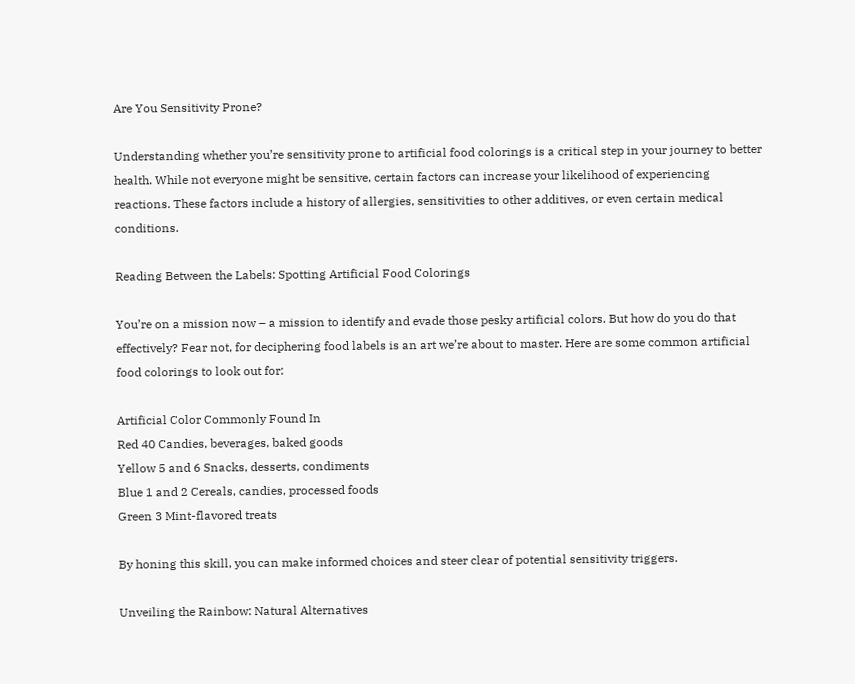Are You Sensitivity Prone?

Understanding whether you’re sensitivity prone to artificial food colorings is a critical step in your journey to better health. While not everyone might be sensitive, certain factors can increase your likelihood of experiencing reactions. These factors include a history of allergies, sensitivities to other additives, or even certain medical conditions.

Reading Between the Labels: Spotting Artificial Food Colorings

You’re on a mission now – a mission to identify and evade those pesky artificial colors. But how do you do that effectively? Fear not, for deciphering food labels is an art we’re about to master. Here are some common artificial food colorings to look out for:

Artificial Color Commonly Found In
Red 40 Candies, beverages, baked goods
Yellow 5 and 6 Snacks, desserts, condiments
Blue 1 and 2 Cereals, candies, processed foods
Green 3 Mint-flavored treats

By honing this skill, you can make informed choices and steer clear of potential sensitivity triggers.

Unveiling the Rainbow: Natural Alternatives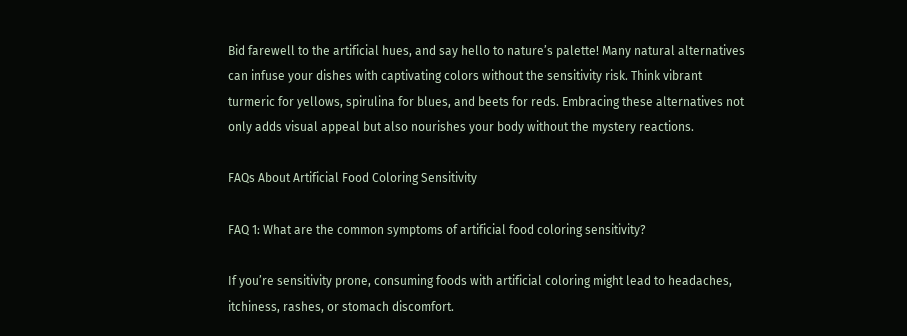Bid farewell to the artificial hues, and say hello to nature’s palette! Many natural alternatives can infuse your dishes with captivating colors without the sensitivity risk. Think vibrant turmeric for yellows, spirulina for blues, and beets for reds. Embracing these alternatives not only adds visual appeal but also nourishes your body without the mystery reactions.

FAQs About Artificial Food Coloring Sensitivity

FAQ 1: What are the common symptoms of artificial food coloring sensitivity?

If you’re sensitivity prone, consuming foods with artificial coloring might lead to headaches, itchiness, rashes, or stomach discomfort.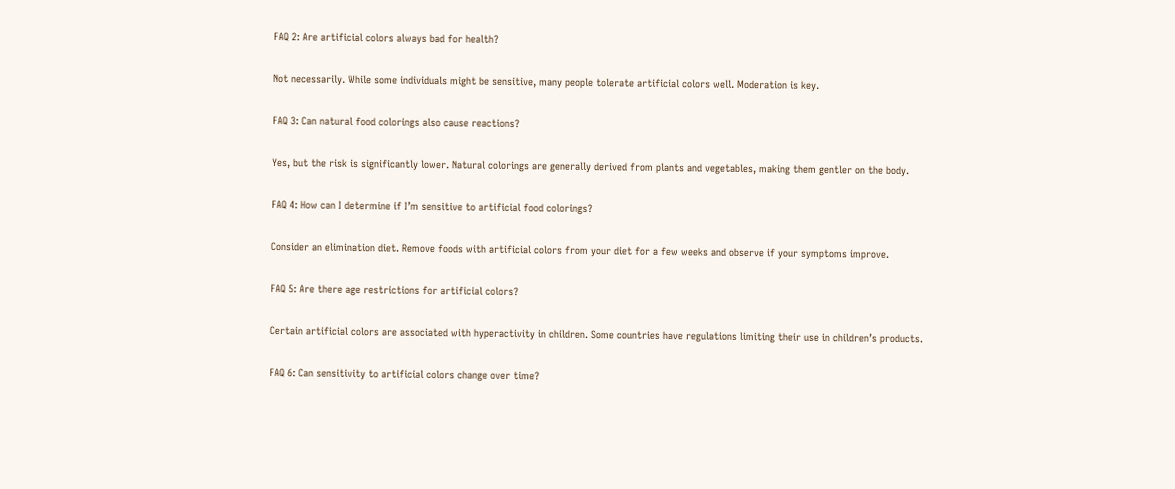FAQ 2: Are artificial colors always bad for health?

Not necessarily. While some individuals might be sensitive, many people tolerate artificial colors well. Moderation is key.

FAQ 3: Can natural food colorings also cause reactions?

Yes, but the risk is significantly lower. Natural colorings are generally derived from plants and vegetables, making them gentler on the body.

FAQ 4: How can I determine if I’m sensitive to artificial food colorings?

Consider an elimination diet. Remove foods with artificial colors from your diet for a few weeks and observe if your symptoms improve.

FAQ 5: Are there age restrictions for artificial colors?

Certain artificial colors are associated with hyperactivity in children. Some countries have regulations limiting their use in children’s products.

FAQ 6: Can sensitivity to artificial colors change over time?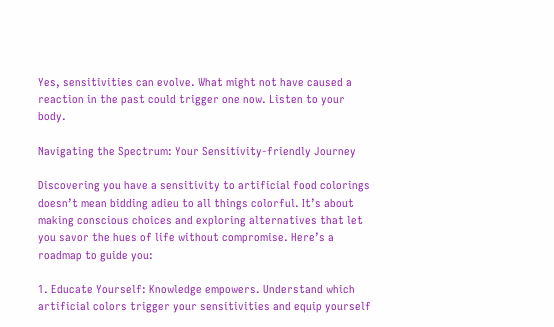Yes, sensitivities can evolve. What might not have caused a reaction in the past could trigger one now. Listen to your body.

Navigating the Spectrum: Your Sensitivity-friendly Journey

Discovering you have a sensitivity to artificial food colorings doesn’t mean bidding adieu to all things colorful. It’s about making conscious choices and exploring alternatives that let you savor the hues of life without compromise. Here’s a roadmap to guide you:

1. Educate Yourself: Knowledge empowers. Understand which artificial colors trigger your sensitivities and equip yourself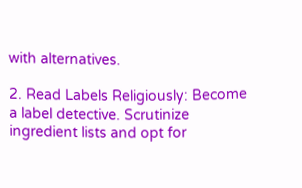with alternatives.

2. Read Labels Religiously: Become a label detective. Scrutinize ingredient lists and opt for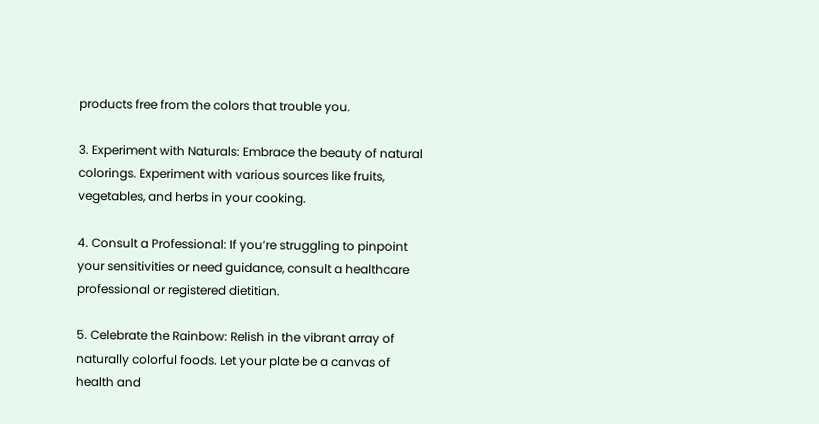products free from the colors that trouble you.

3. Experiment with Naturals: Embrace the beauty of natural colorings. Experiment with various sources like fruits, vegetables, and herbs in your cooking.

4. Consult a Professional: If you’re struggling to pinpoint your sensitivities or need guidance, consult a healthcare professional or registered dietitian.

5. Celebrate the Rainbow: Relish in the vibrant array of naturally colorful foods. Let your plate be a canvas of health and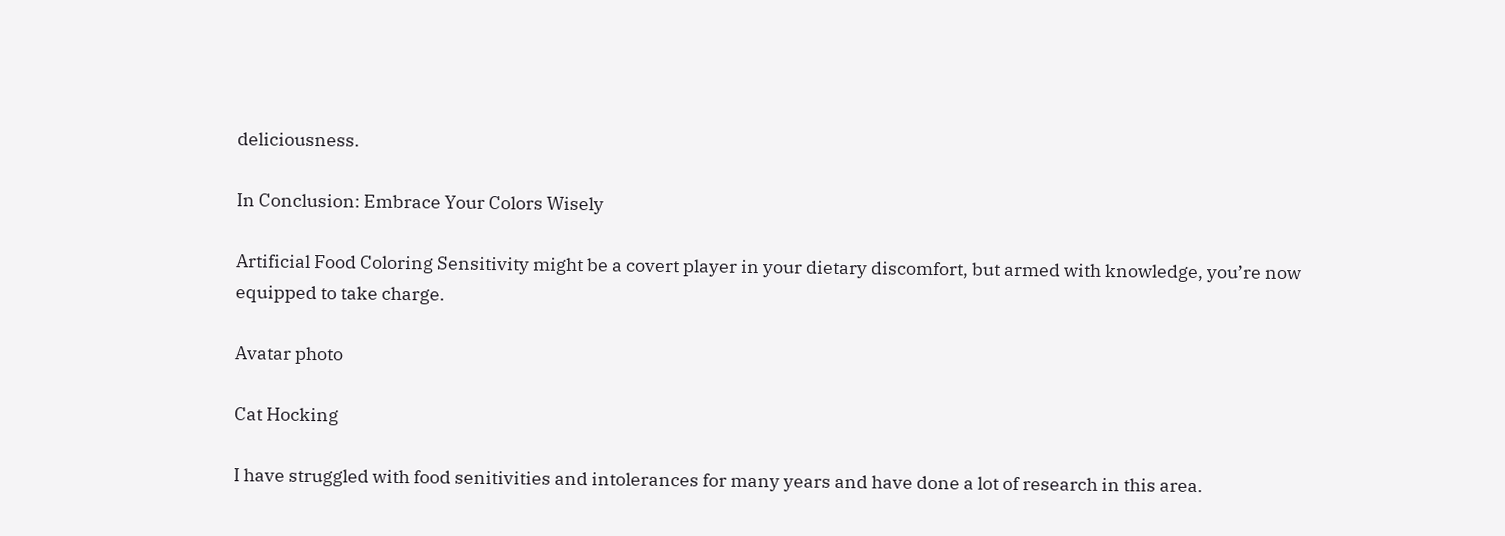deliciousness.

In Conclusion: Embrace Your Colors Wisely

Artificial Food Coloring Sensitivity might be a covert player in your dietary discomfort, but armed with knowledge, you’re now equipped to take charge.

Avatar photo

Cat Hocking

I have struggled with food senitivities and intolerances for many years and have done a lot of research in this area.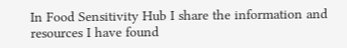In Food Sensitivity Hub I share the information and resources I have found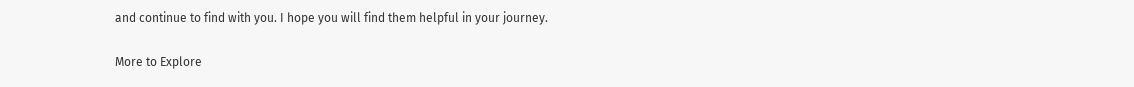and continue to find with you. I hope you will find them helpful in your journey.

More to Explore